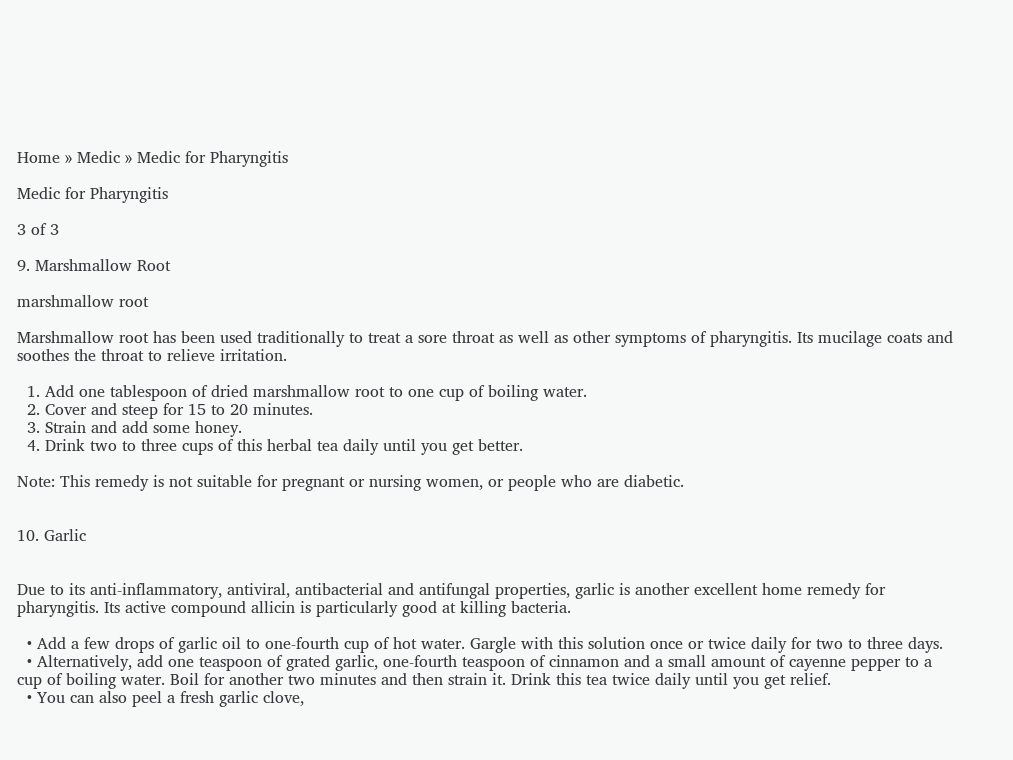Home » Medic » Medic for Pharyngitis

Medic for Pharyngitis

3 of 3

9. Marshmallow Root

marshmallow root

Marshmallow root has been used traditionally to treat a sore throat as well as other symptoms of pharyngitis. Its mucilage coats and soothes the throat to relieve irritation.

  1. Add one tablespoon of dried marshmallow root to one cup of boiling water.
  2. Cover and steep for 15 to 20 minutes.
  3. Strain and add some honey.
  4. Drink two to three cups of this herbal tea daily until you get better.

Note: This remedy is not suitable for pregnant or nursing women, or people who are diabetic.


10. Garlic


Due to its anti-inflammatory, antiviral, antibacterial and antifungal properties, garlic is another excellent home remedy for pharyngitis. Its active compound allicin is particularly good at killing bacteria.

  • Add a few drops of garlic oil to one-fourth cup of hot water. Gargle with this solution once or twice daily for two to three days.
  • Alternatively, add one teaspoon of grated garlic, one-fourth teaspoon of cinnamon and a small amount of cayenne pepper to a cup of boiling water. Boil for another two minutes and then strain it. Drink this tea twice daily until you get relief.
  • You can also peel a fresh garlic clove,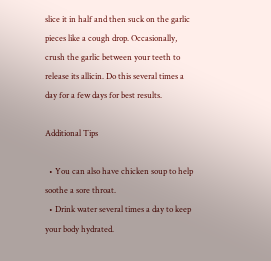slice it in half and then suck on the garlic pieces like a cough drop. Occasionally, crush the garlic between your teeth to release its allicin. Do this several times a day for a few days for best results.

Additional Tips

  • You can also have chicken soup to help soothe a sore throat.
  • Drink water several times a day to keep your body hydrated.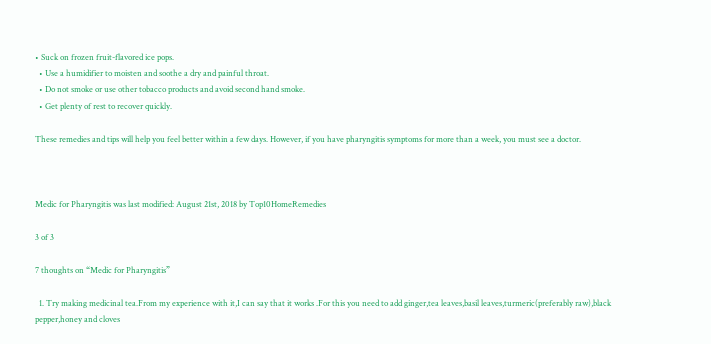• Suck on frozen fruit-flavored ice pops.
  • Use a humidifier to moisten and soothe a dry and painful throat.
  • Do not smoke or use other tobacco products and avoid second hand smoke.
  • Get plenty of rest to recover quickly.

These remedies and tips will help you feel better within a few days. However, if you have pharyngitis symptoms for more than a week, you must see a doctor.



Medic for Pharyngitis was last modified: August 21st, 2018 by Top10HomeRemedies

3 of 3

7 thoughts on “Medic for Pharyngitis”

  1. Try making medicinal tea.From my experience with it,I can say that it works .For this you need to add ginger,tea leaves,basil leaves,turmeric(preferably raw),black pepper,honey and cloves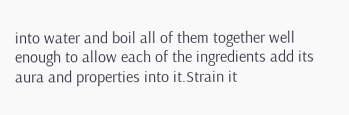into water and boil all of them together well enough to allow each of the ingredients add its aura and properties into it.Strain it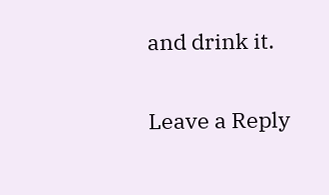and drink it.

Leave a Reply